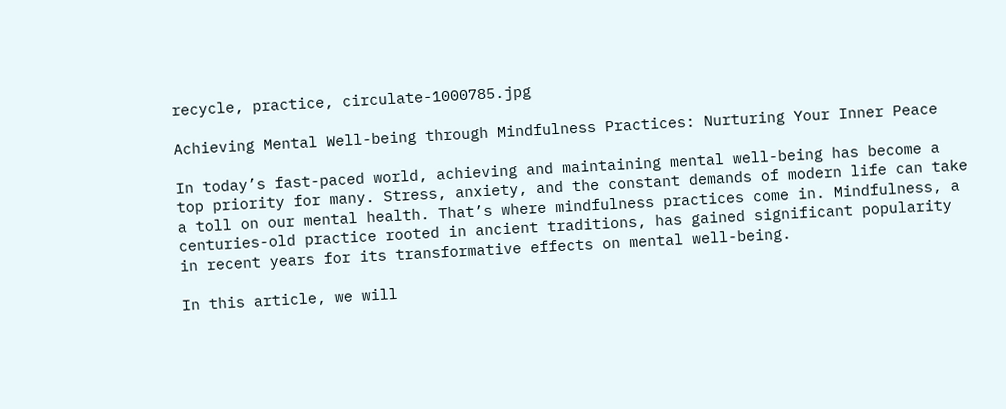recycle, practice, circulate-1000785.jpg

Achieving Mental Well-being through Mindfulness Practices: Nurturing Your Inner Peace

In today’s fast-paced world, achieving and maintaining mental well-being has become a top priority for many. Stress, anxiety, and the constant demands of modern life can take a toll on our mental health. That’s where mindfulness practices come in. Mindfulness, a centuries-old practice rooted in ancient traditions, has gained significant popularity in recent years for its transformative effects on mental well-being.

In this article, we will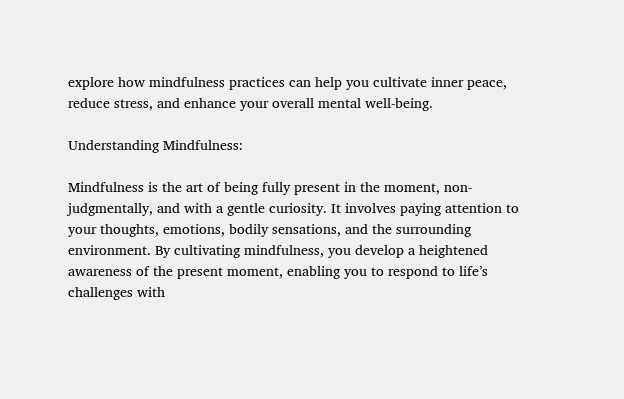explore how mindfulness practices can help you cultivate inner peace, reduce stress, and enhance your overall mental well-being.

Understanding Mindfulness:

Mindfulness is the art of being fully present in the moment, non-judgmentally, and with a gentle curiosity. It involves paying attention to your thoughts, emotions, bodily sensations, and the surrounding environment. By cultivating mindfulness, you develop a heightened awareness of the present moment, enabling you to respond to life’s challenges with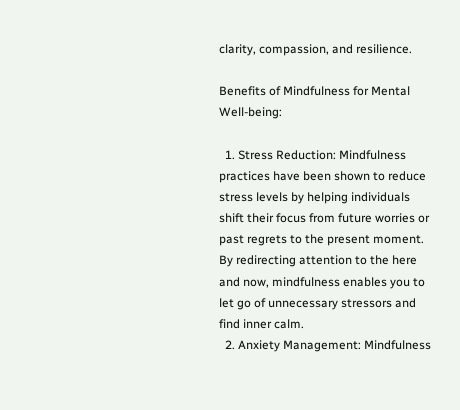clarity, compassion, and resilience.

Benefits of Mindfulness for Mental Well-being:

  1. Stress Reduction: Mindfulness practices have been shown to reduce stress levels by helping individuals shift their focus from future worries or past regrets to the present moment. By redirecting attention to the here and now, mindfulness enables you to let go of unnecessary stressors and find inner calm.
  2. Anxiety Management: Mindfulness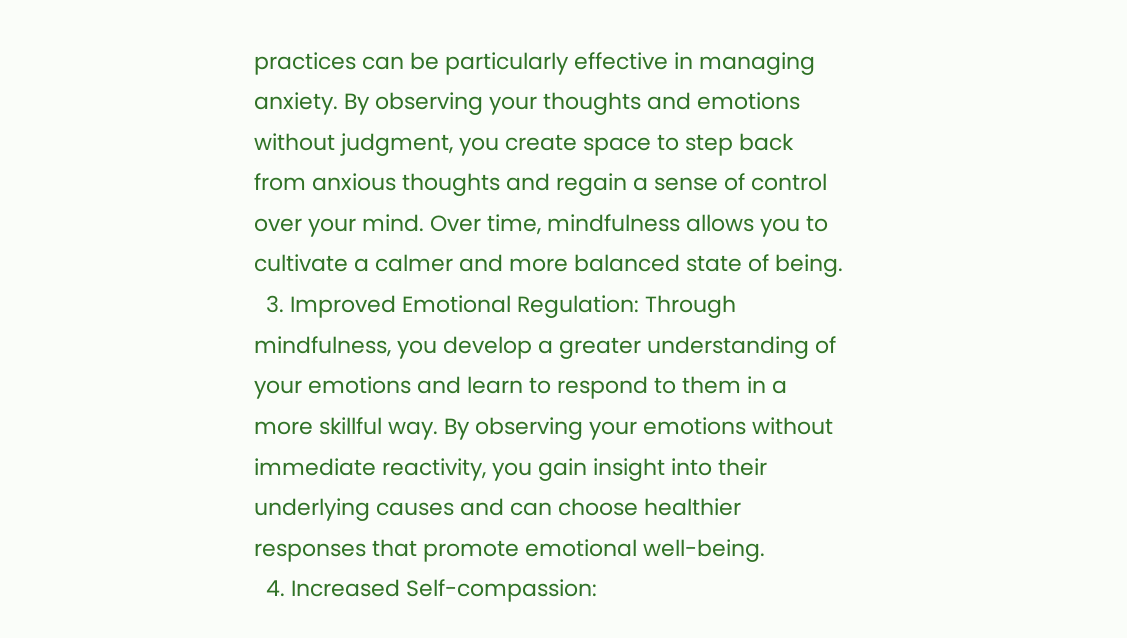practices can be particularly effective in managing anxiety. By observing your thoughts and emotions without judgment, you create space to step back from anxious thoughts and regain a sense of control over your mind. Over time, mindfulness allows you to cultivate a calmer and more balanced state of being.
  3. Improved Emotional Regulation: Through mindfulness, you develop a greater understanding of your emotions and learn to respond to them in a more skillful way. By observing your emotions without immediate reactivity, you gain insight into their underlying causes and can choose healthier responses that promote emotional well-being.
  4. Increased Self-compassion: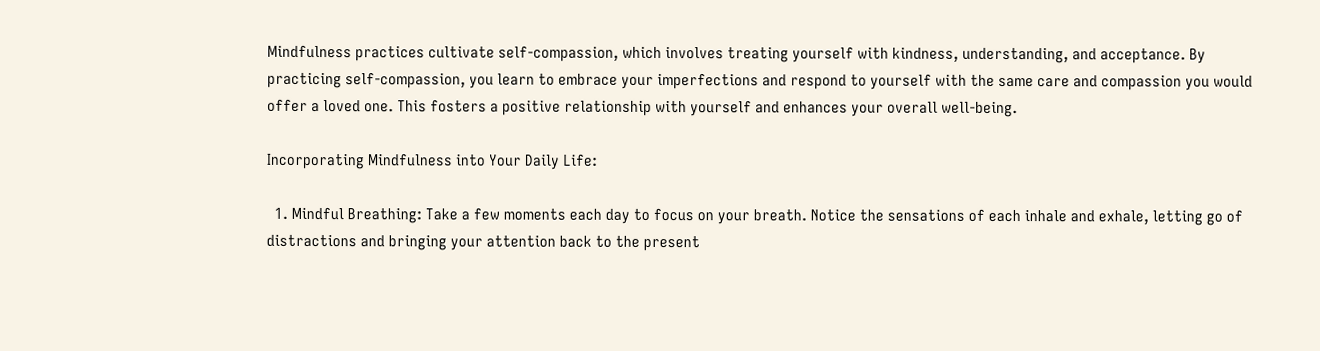Mindfulness practices cultivate self-compassion, which involves treating yourself with kindness, understanding, and acceptance. By practicing self-compassion, you learn to embrace your imperfections and respond to yourself with the same care and compassion you would offer a loved one. This fosters a positive relationship with yourself and enhances your overall well-being.

Incorporating Mindfulness into Your Daily Life:

  1. Mindful Breathing: Take a few moments each day to focus on your breath. Notice the sensations of each inhale and exhale, letting go of distractions and bringing your attention back to the present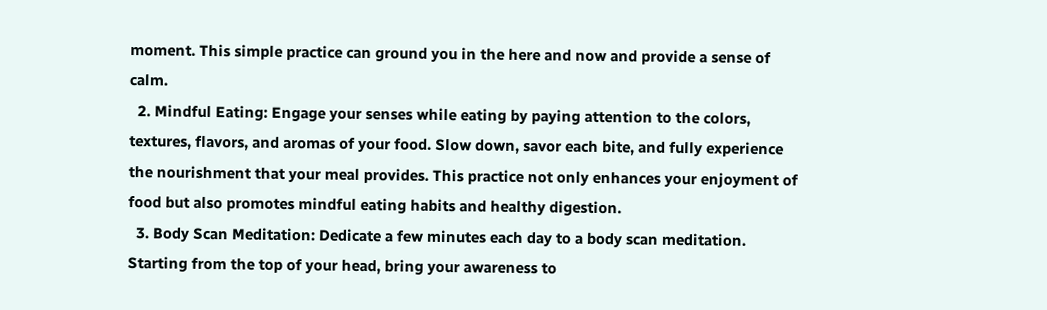moment. This simple practice can ground you in the here and now and provide a sense of calm.
  2. Mindful Eating: Engage your senses while eating by paying attention to the colors, textures, flavors, and aromas of your food. Slow down, savor each bite, and fully experience the nourishment that your meal provides. This practice not only enhances your enjoyment of food but also promotes mindful eating habits and healthy digestion.
  3. Body Scan Meditation: Dedicate a few minutes each day to a body scan meditation. Starting from the top of your head, bring your awareness to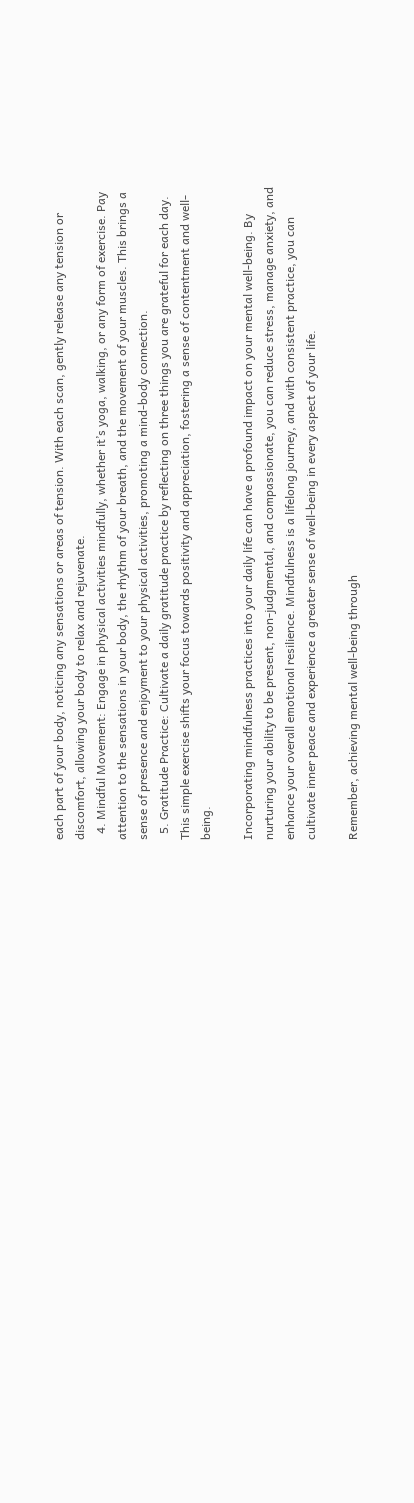each part of your body, noticing any sensations or areas of tension. With each scan, gently release any tension or discomfort, allowing your body to relax and rejuvenate.
  4. Mindful Movement: Engage in physical activities mindfully, whether it’s yoga, walking, or any form of exercise. Pay attention to the sensations in your body, the rhythm of your breath, and the movement of your muscles. This brings a sense of presence and enjoyment to your physical activities, promoting a mind-body connection.
  5. Gratitude Practice: Cultivate a daily gratitude practice by reflecting on three things you are grateful for each day. This simple exercise shifts your focus towards positivity and appreciation, fostering a sense of contentment and well-being.

Incorporating mindfulness practices into your daily life can have a profound impact on your mental well-being. By nurturing your ability to be present, non-judgmental, and compassionate, you can reduce stress, manage anxiety, and enhance your overall emotional resilience. Mindfulness is a lifelong journey, and with consistent practice, you can cultivate inner peace and experience a greater sense of well-being in every aspect of your life.

Remember, achieving mental well-being through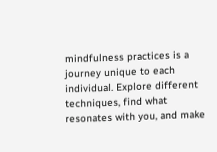mindfulness practices is a journey unique to each individual. Explore different techniques, find what resonates with you, and make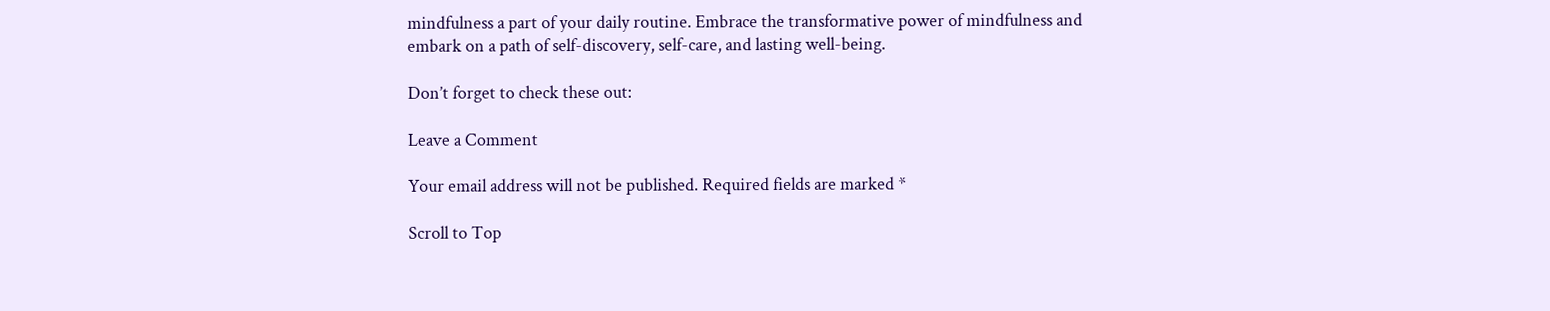mindfulness a part of your daily routine. Embrace the transformative power of mindfulness and embark on a path of self-discovery, self-care, and lasting well-being.

Don’t forget to check these out:

Leave a Comment

Your email address will not be published. Required fields are marked *

Scroll to Top